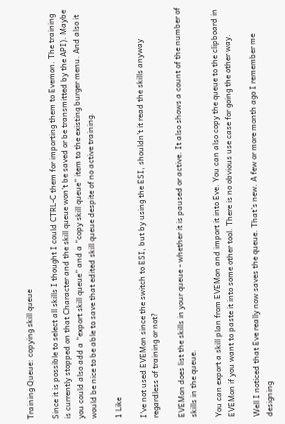Training Queue: copying skill queue

Since it is possible to select all skills I thought I could CTRL-C them for importing them to Evemon. The training is currently stopped on that Character and the skill queue won’t be saved or be transmitted by the API). Maybe you could also add a “export skill queue” and a “copy skill queue” item to the existing burger menu. And also it would be nice to be able to save that edited skill queue despite of no active training.

1 Like

I’ve not used EVEMon since the switch to ESI, but by using the ESI, shouldn’t it read the skills anyway regardless of training or not?

EVEMon does list the skills in your queue - whether it is paused or active. It also shows a count of the number of skills in the queue.

You can export a skill plan from EVEMon and import it into Eve. You can also copy the queue to the clipboard in EVEMon if you want to paste it into some other tool. There is no obvious use case for going the other way.

Well I noticed that Eve really now saves the queue. That’s new. A few or more month ago I remember me designing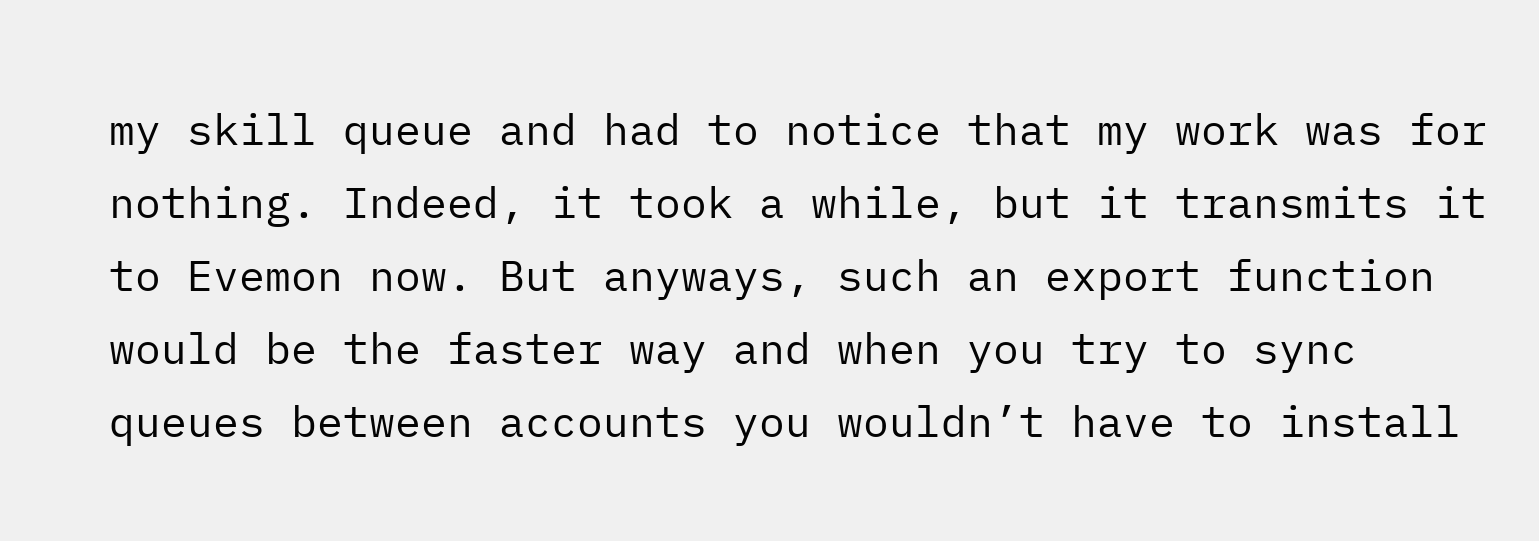my skill queue and had to notice that my work was for nothing. Indeed, it took a while, but it transmits it to Evemon now. But anyways, such an export function would be the faster way and when you try to sync queues between accounts you wouldn’t have to install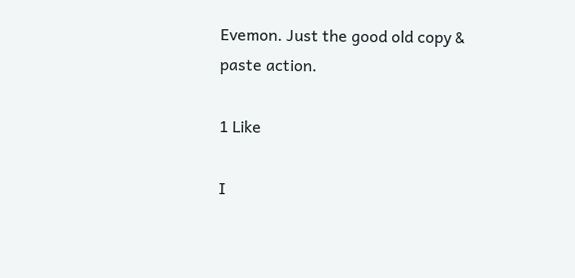Evemon. Just the good old copy & paste action.

1 Like

I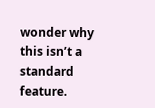wonder why this isn’t a standard feature.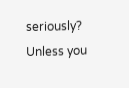seriously? Unless you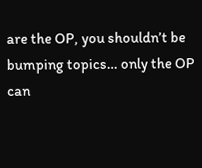are the OP, you shouldn’t be bumping topics… only the OP can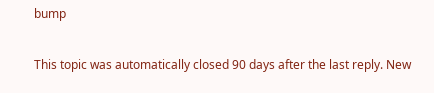bump

This topic was automatically closed 90 days after the last reply. New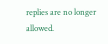replies are no longer allowed.